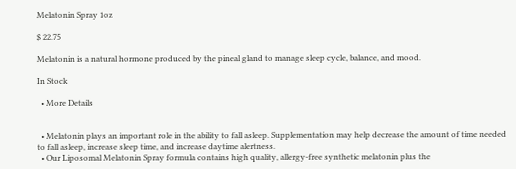Melatonin Spray 1oz

$ 22.75

Melatonin is a natural hormone produced by the pineal gland to manage sleep cycle, balance, and mood.

In Stock

  • More Details


  • Melatonin plays an important role in the ability to fall asleep. Supplementation may help decrease the amount of time needed to fall asleep, increase sleep time, and increase daytime alertness.
  • Our Liposomal Melatonin Spray formula contains high quality, allergy-free synthetic melatonin plus the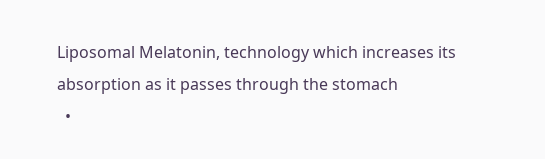Liposomal Melatonin, technology which increases its absorption as it passes through the stomach
  •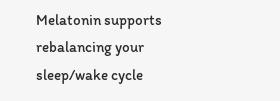Melatonin supports rebalancing your sleep/wake cycle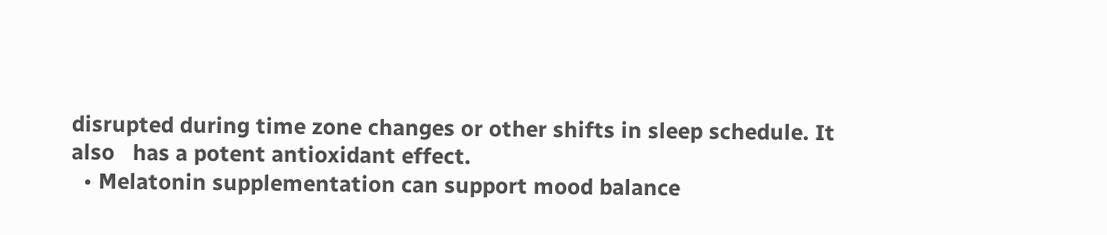disrupted during time zone changes or other shifts in sleep schedule. It also   has a potent antioxidant effect.
  • Melatonin supplementation can support mood balance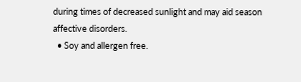during times of decreased sunlight and may aid season affective disorders.
  • Soy and allergen free.